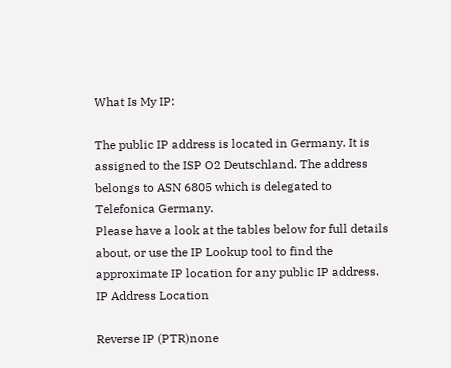What Is My IP:

The public IP address is located in Germany. It is assigned to the ISP O2 Deutschland. The address belongs to ASN 6805 which is delegated to Telefonica Germany.
Please have a look at the tables below for full details about, or use the IP Lookup tool to find the approximate IP location for any public IP address. IP Address Location

Reverse IP (PTR)none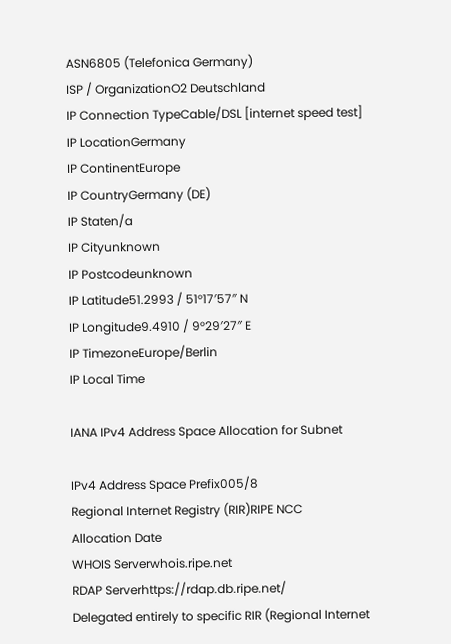ASN6805 (Telefonica Germany)
ISP / OrganizationO2 Deutschland
IP Connection TypeCable/DSL [internet speed test]
IP LocationGermany
IP ContinentEurope
IP CountryGermany (DE)
IP Staten/a
IP Cityunknown
IP Postcodeunknown
IP Latitude51.2993 / 51°17′57″ N
IP Longitude9.4910 / 9°29′27″ E
IP TimezoneEurope/Berlin
IP Local Time

IANA IPv4 Address Space Allocation for Subnet

IPv4 Address Space Prefix005/8
Regional Internet Registry (RIR)RIPE NCC
Allocation Date
WHOIS Serverwhois.ripe.net
RDAP Serverhttps://rdap.db.ripe.net/
Delegated entirely to specific RIR (Regional Internet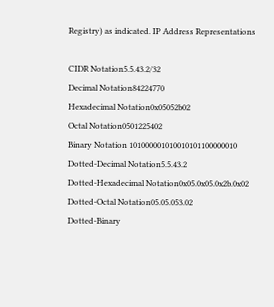Registry) as indicated. IP Address Representations

CIDR Notation5.5.43.2/32
Decimal Notation84224770
Hexadecimal Notation0x05052b02
Octal Notation0501225402
Binary Notation 101000001010010101100000010
Dotted-Decimal Notation5.5.43.2
Dotted-Hexadecimal Notation0x05.0x05.0x2b.0x02
Dotted-Octal Notation05.05.053.02
Dotted-Binary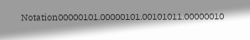Notation00000101.00000101.00101011.00000010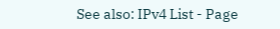See also: IPv4 List - Page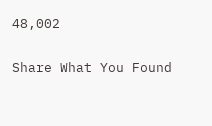48,002

Share What You Found